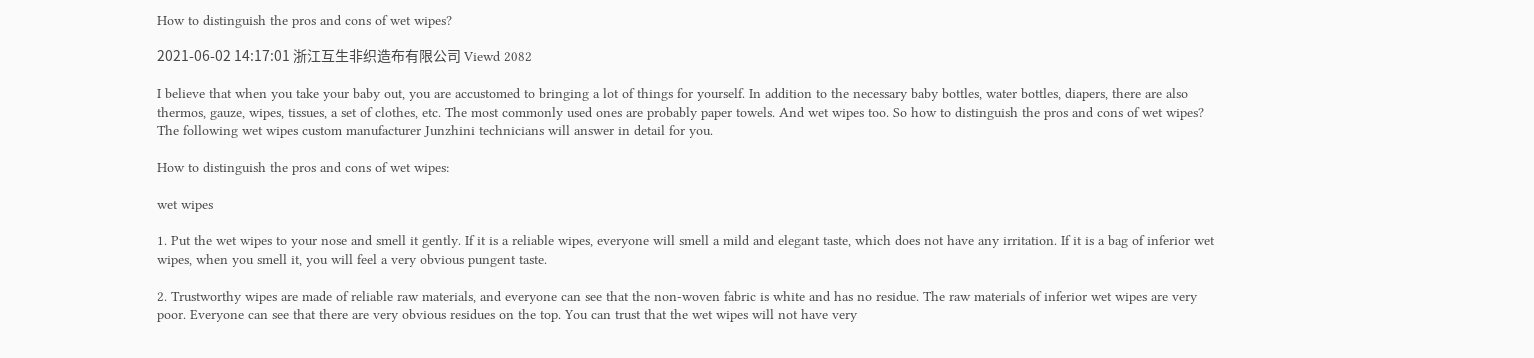How to distinguish the pros and cons of wet wipes?

2021-06-02 14:17:01 浙江互生非织造布有限公司 Viewd 2082

I believe that when you take your baby out, you are accustomed to bringing a lot of things for yourself. In addition to the necessary baby bottles, water bottles, diapers, there are also thermos, gauze, wipes, tissues, a set of clothes, etc. The most commonly used ones are probably paper towels. And wet wipes too. So how to distinguish the pros and cons of wet wipes? The following wet wipes custom manufacturer Junzhini technicians will answer in detail for you.

How to distinguish the pros and cons of wet wipes:

wet wipes

1. Put the wet wipes to your nose and smell it gently. If it is a reliable wipes, everyone will smell a mild and elegant taste, which does not have any irritation. If it is a bag of inferior wet wipes, when you smell it, you will feel a very obvious pungent taste.

2. Trustworthy wipes are made of reliable raw materials, and everyone can see that the non-woven fabric is white and has no residue. The raw materials of inferior wet wipes are very poor. Everyone can see that there are very obvious residues on the top. You can trust that the wet wipes will not have very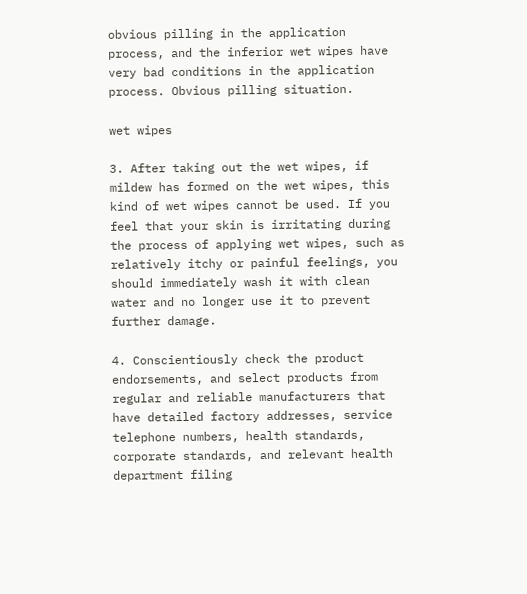obvious pilling in the application process, and the inferior wet wipes have very bad conditions in the application process. Obvious pilling situation.

wet wipes

3. After taking out the wet wipes, if mildew has formed on the wet wipes, this kind of wet wipes cannot be used. If you feel that your skin is irritating during the process of applying wet wipes, such as relatively itchy or painful feelings, you should immediately wash it with clean water and no longer use it to prevent further damage.

4. Conscientiously check the product endorsements, and select products from regular and reliable manufacturers that have detailed factory addresses, service telephone numbers, health standards, corporate standards, and relevant health department filing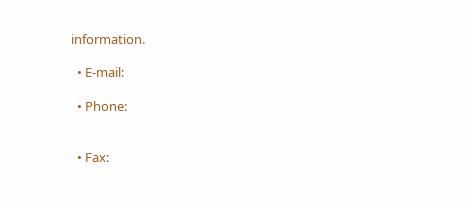information.

  • E-mail:

  • Phone:


  • Fax: